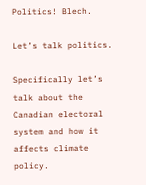Politics! Blech.

Let’s talk politics.

Specifically let’s talk about the Canadian electoral system and how it affects climate policy.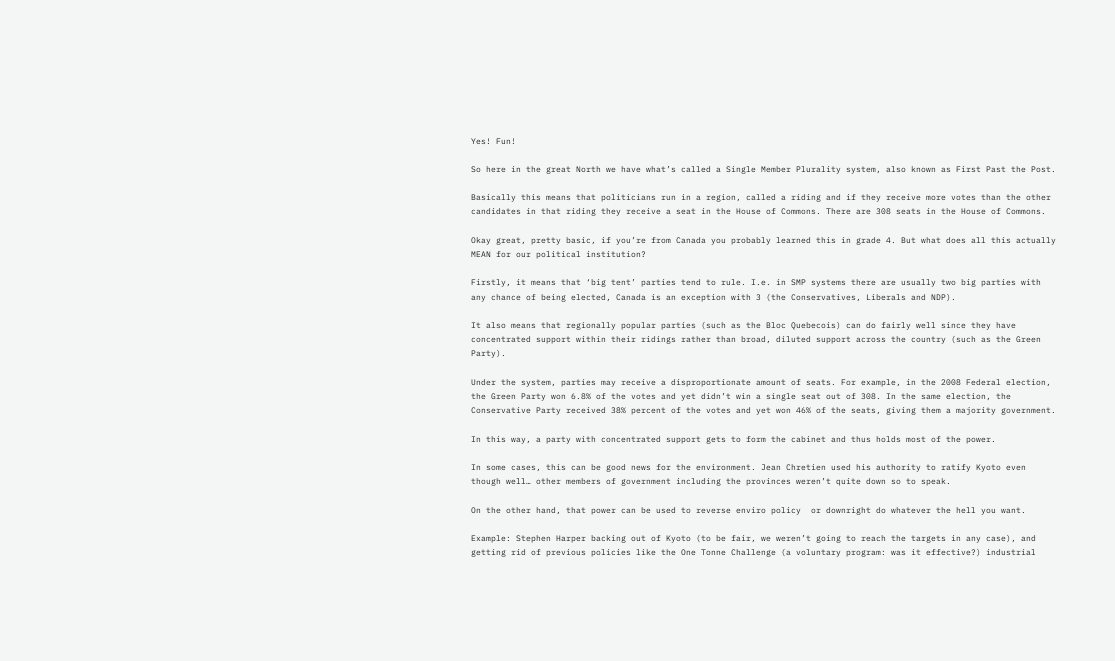Yes! Fun!

So here in the great North we have what’s called a Single Member Plurality system, also known as First Past the Post.

Basically this means that politicians run in a region, called a riding and if they receive more votes than the other candidates in that riding they receive a seat in the House of Commons. There are 308 seats in the House of Commons.

Okay great, pretty basic, if you’re from Canada you probably learned this in grade 4. But what does all this actually MEAN for our political institution?

Firstly, it means that ‘big tent’ parties tend to rule. I.e. in SMP systems there are usually two big parties with any chance of being elected, Canada is an exception with 3 (the Conservatives, Liberals and NDP).

It also means that regionally popular parties (such as the Bloc Quebecois) can do fairly well since they have concentrated support within their ridings rather than broad, diluted support across the country (such as the Green Party).

Under the system, parties may receive a disproportionate amount of seats. For example, in the 2008 Federal election, the Green Party won 6.8% of the votes and yet didn’t win a single seat out of 308. In the same election, the Conservative Party received 38% percent of the votes and yet won 46% of the seats, giving them a majority government.

In this way, a party with concentrated support gets to form the cabinet and thus holds most of the power.

In some cases, this can be good news for the environment. Jean Chretien used his authority to ratify Kyoto even though well… other members of government including the provinces weren’t quite down so to speak.

On the other hand, that power can be used to reverse enviro policy  or downright do whatever the hell you want.

Example: Stephen Harper backing out of Kyoto (to be fair, we weren’t going to reach the targets in any case), and getting rid of previous policies like the One Tonne Challenge (a voluntary program: was it effective?) industrial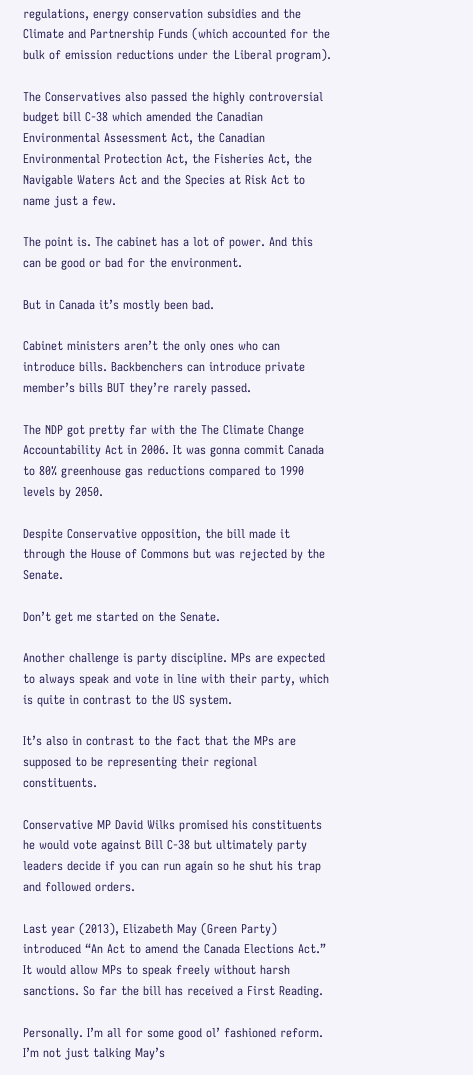regulations, energy conservation subsidies and the Climate and Partnership Funds (which accounted for the bulk of emission reductions under the Liberal program).

The Conservatives also passed the highly controversial budget bill C-38 which amended the Canadian Environmental Assessment Act, the Canadian Environmental Protection Act, the Fisheries Act, the Navigable Waters Act and the Species at Risk Act to name just a few.

The point is. The cabinet has a lot of power. And this can be good or bad for the environment.

But in Canada it’s mostly been bad.

Cabinet ministers aren’t the only ones who can introduce bills. Backbenchers can introduce private member’s bills BUT they’re rarely passed.

The NDP got pretty far with the The Climate Change Accountability Act in 2006. It was gonna commit Canada to 80% greenhouse gas reductions compared to 1990 levels by 2050.

Despite Conservative opposition, the bill made it through the House of Commons but was rejected by the Senate.

Don’t get me started on the Senate.

Another challenge is party discipline. MPs are expected to always speak and vote in line with their party, which is quite in contrast to the US system.

It’s also in contrast to the fact that the MPs are supposed to be representing their regional constituents.

Conservative MP David Wilks promised his constituents he would vote against Bill C-38 but ultimately party leaders decide if you can run again so he shut his trap and followed orders.

Last year (2013), Elizabeth May (Green Party) introduced “An Act to amend the Canada Elections Act.” It would allow MPs to speak freely without harsh sanctions. So far the bill has received a First Reading.

Personally. I’m all for some good ol’ fashioned reform. I’m not just talking May’s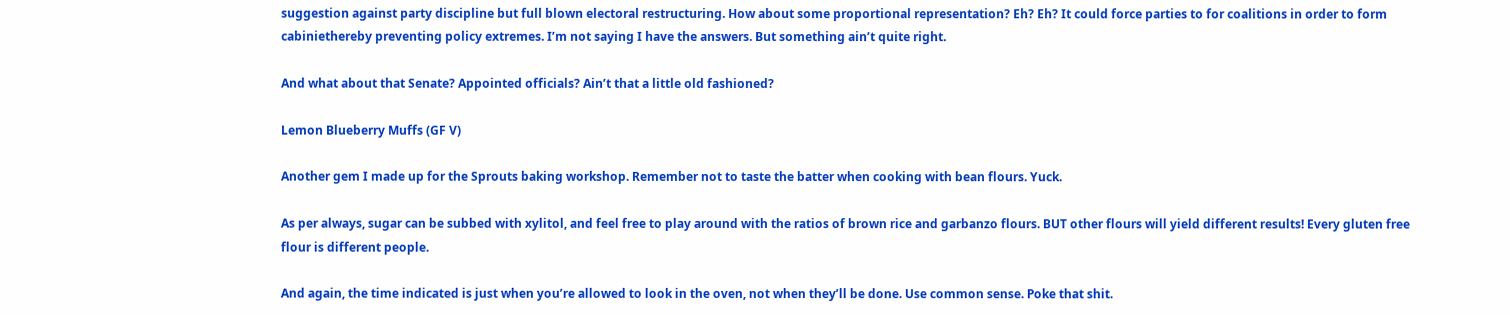suggestion against party discipline but full blown electoral restructuring. How about some proportional representation? Eh? Eh? It could force parties to for coalitions in order to form cabiniethereby preventing policy extremes. I’m not saying I have the answers. But something ain’t quite right.

And what about that Senate? Appointed officials? Ain’t that a little old fashioned?

Lemon Blueberry Muffs (GF V)

Another gem I made up for the Sprouts baking workshop. Remember not to taste the batter when cooking with bean flours. Yuck.

As per always, sugar can be subbed with xylitol, and feel free to play around with the ratios of brown rice and garbanzo flours. BUT other flours will yield different results! Every gluten free flour is different people.

And again, the time indicated is just when you’re allowed to look in the oven, not when they’ll be done. Use common sense. Poke that shit.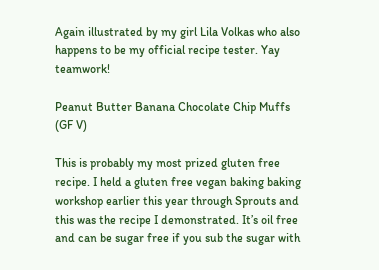Again illustrated by my girl Lila Volkas who also happens to be my official recipe tester. Yay teamwork!

Peanut Butter Banana Chocolate Chip Muffs (GF V)

This is probably my most prized gluten free recipe. I held a gluten free vegan baking baking workshop earlier this year through Sprouts and this was the recipe I demonstrated. It’s oil free and can be sugar free if you sub the sugar with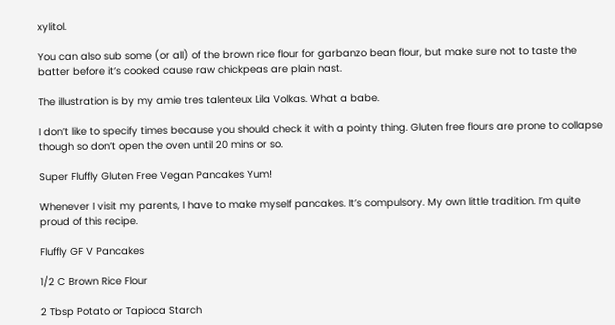xylitol.

You can also sub some (or all) of the brown rice flour for garbanzo bean flour, but make sure not to taste the batter before it’s cooked cause raw chickpeas are plain nast.

The illustration is by my amie tres talenteux Lila Volkas. What a babe.

I don’t like to specify times because you should check it with a pointy thing. Gluten free flours are prone to collapse though so don’t open the oven until 20 mins or so.

Super Fluffly Gluten Free Vegan Pancakes Yum!

Whenever I visit my parents, I have to make myself pancakes. It’s compulsory. My own little tradition. I’m quite proud of this recipe.

Fluffly GF V Pancakes

1/2 C Brown Rice Flour

2 Tbsp Potato or Tapioca Starch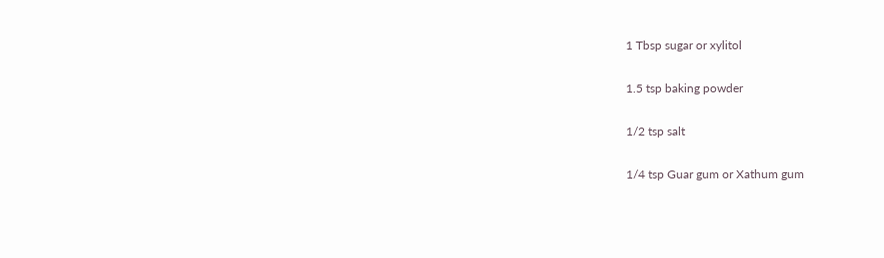1 Tbsp sugar or xylitol

1.5 tsp baking powder

1/2 tsp salt

1/4 tsp Guar gum or Xathum gum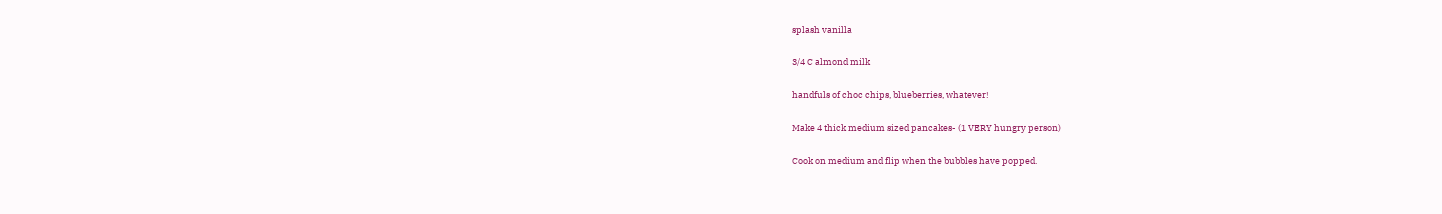splash vanilla

3/4 C almond milk

handfuls of choc chips, blueberries, whatever!

Make 4 thick medium sized pancakes- (1 VERY hungry person)

Cook on medium and flip when the bubbles have popped.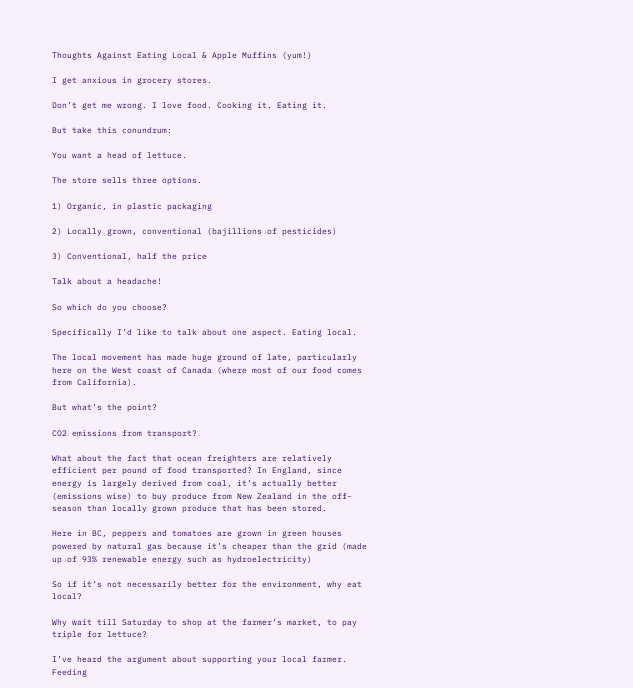Thoughts Against Eating Local & Apple Muffins (yum!)

I get anxious in grocery stores.

Don’t get me wrong. I love food. Cooking it. Eating it.

But take this conundrum:

You want a head of lettuce.

The store sells three options.

1) Organic, in plastic packaging

2) Locally grown, conventional (bajillions of pesticides)

3) Conventional, half the price

Talk about a headache!

So which do you choose?

Specifically I’d like to talk about one aspect. Eating local.

The local movement has made huge ground of late, particularly here on the West coast of Canada (where most of our food comes from California).

But what’s the point?

CO2 emissions from transport?

What about the fact that ocean freighters are relatively efficient per pound of food transported? In England, since energy is largely derived from coal, it’s actually better (emissions wise) to buy produce from New Zealand in the off-season than locally grown produce that has been stored.

Here in BC, peppers and tomatoes are grown in green houses powered by natural gas because it’s cheaper than the grid (made up of 93% renewable energy such as hydroelectricity)

So if it’s not necessarily better for the environment, why eat local?

Why wait till Saturday to shop at the farmer’s market, to pay triple for lettuce?

I’ve heard the argument about supporting your local farmer. Feeding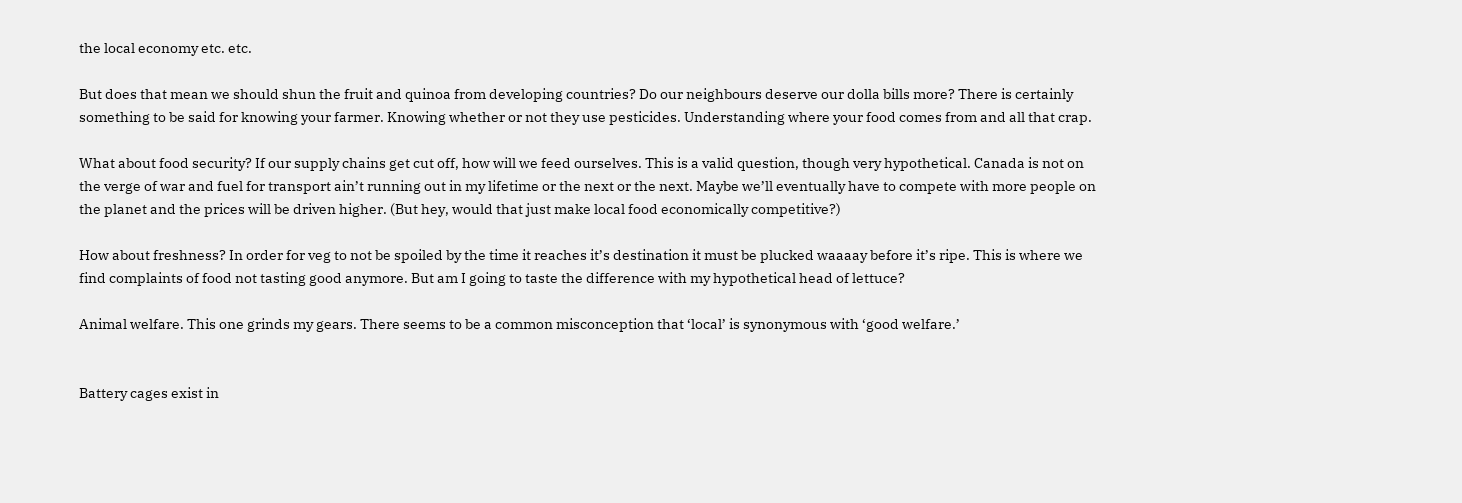the local economy etc. etc.

But does that mean we should shun the fruit and quinoa from developing countries? Do our neighbours deserve our dolla bills more? There is certainly something to be said for knowing your farmer. Knowing whether or not they use pesticides. Understanding where your food comes from and all that crap.

What about food security? If our supply chains get cut off, how will we feed ourselves. This is a valid question, though very hypothetical. Canada is not on the verge of war and fuel for transport ain’t running out in my lifetime or the next or the next. Maybe we’ll eventually have to compete with more people on the planet and the prices will be driven higher. (But hey, would that just make local food economically competitive?)

How about freshness? In order for veg to not be spoiled by the time it reaches it’s destination it must be plucked waaaay before it’s ripe. This is where we find complaints of food not tasting good anymore. But am I going to taste the difference with my hypothetical head of lettuce?

Animal welfare. This one grinds my gears. There seems to be a common misconception that ‘local’ is synonymous with ‘good welfare.’


Battery cages exist in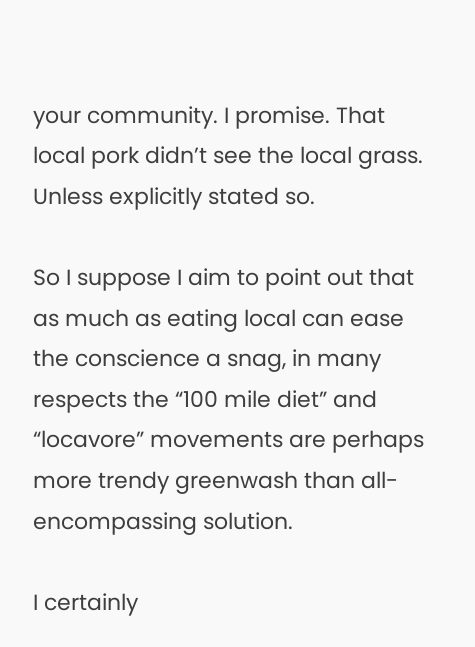your community. I promise. That local pork didn’t see the local grass. Unless explicitly stated so.

So I suppose I aim to point out that as much as eating local can ease the conscience a snag, in many respects the “100 mile diet” and “locavore” movements are perhaps more trendy greenwash than all-encompassing solution.

I certainly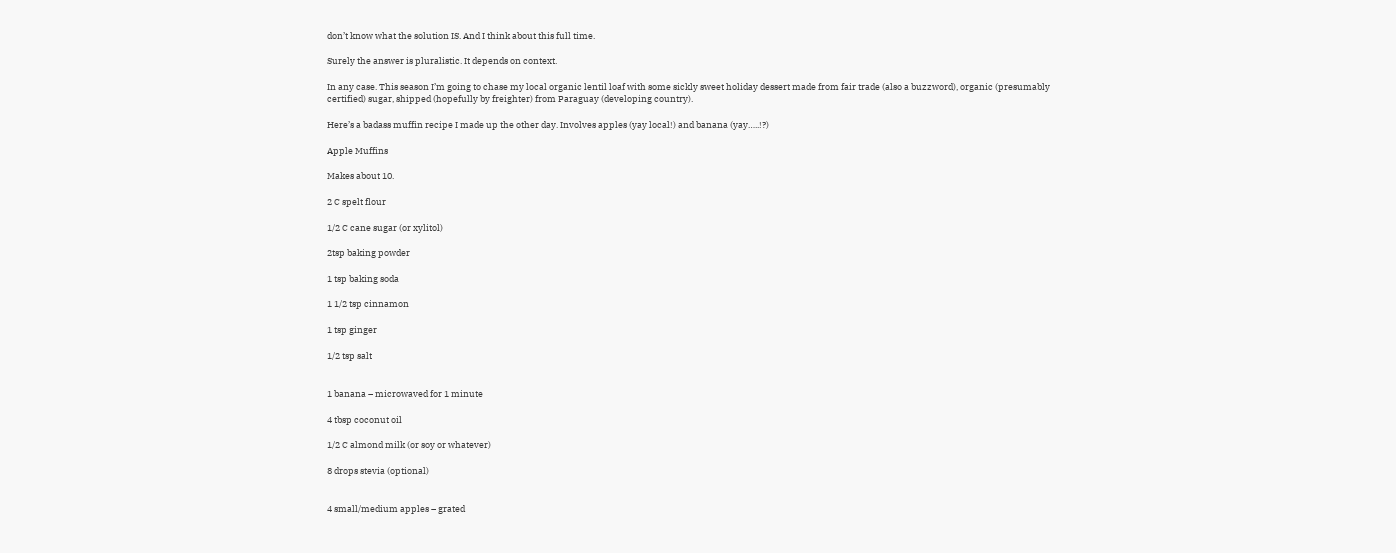don’t know what the solution IS. And I think about this full time.

Surely the answer is pluralistic. It depends on context.

In any case. This season I’m going to chase my local organic lentil loaf with some sickly sweet holiday dessert made from fair trade (also a buzzword), organic (presumably certified) sugar, shipped (hopefully by freighter) from Paraguay (developing country).

Here’s a badass muffin recipe I made up the other day. Involves apples (yay local!) and banana (yay…..!?)

Apple Muffins

Makes about 10.

2 C spelt flour

1/2 C cane sugar (or xylitol)

2tsp baking powder

1 tsp baking soda

1 1/2 tsp cinnamon

1 tsp ginger

1/2 tsp salt


1 banana – microwaved for 1 minute

4 tbsp coconut oil

1/2 C almond milk (or soy or whatever)

8 drops stevia (optional)


4 small/medium apples – grated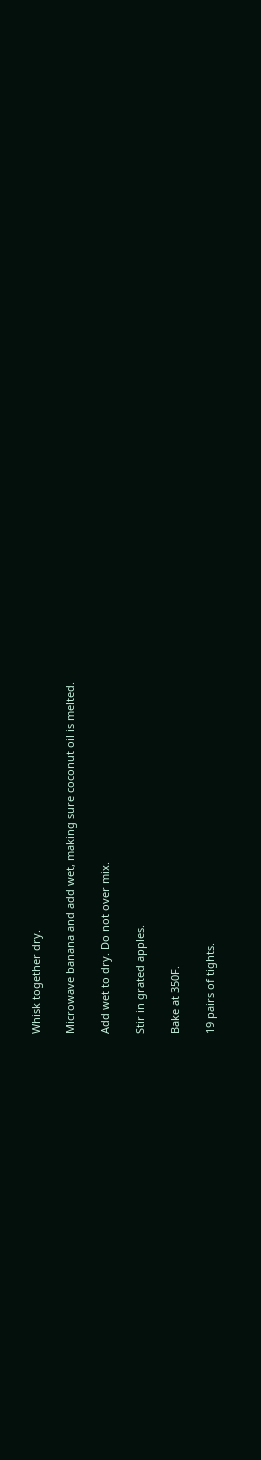Whisk together dry.

Microwave banana and add wet, making sure coconut oil is melted.

Add wet to dry. Do not over mix.

Stir in grated apples.

Bake at 350F.

19 pairs of tights.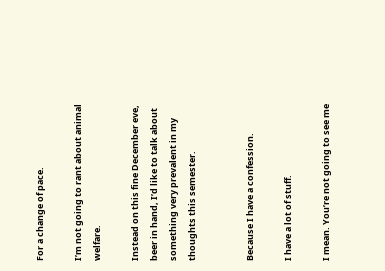For a change of pace.

I’m not going to rant about animal welfare.

Instead on this fine December eve, beer in hand, I’d like to talk about something very prevalent in my thoughts this semester.


Because I have a confession.

I have a lot of stuff.

I mean. You’re not going to see me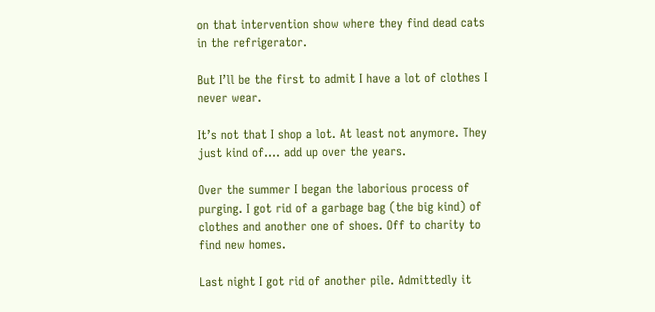on that intervention show where they find dead cats in the refrigerator.

But I’ll be the first to admit I have a lot of clothes I never wear.

It’s not that I shop a lot. At least not anymore. They just kind of…. add up over the years.

Over the summer I began the laborious process of purging. I got rid of a garbage bag (the big kind) of clothes and another one of shoes. Off to charity to find new homes.

Last night I got rid of another pile. Admittedly it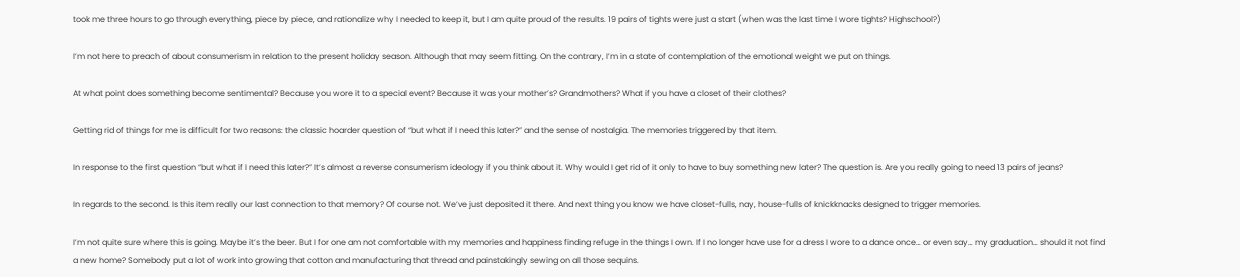took me three hours to go through everything, piece by piece, and rationalize why I needed to keep it, but I am quite proud of the results. 19 pairs of tights were just a start (when was the last time I wore tights? Highschool?)

I’m not here to preach of about consumerism in relation to the present holiday season. Although that may seem fitting. On the contrary, I’m in a state of contemplation of the emotional weight we put on things.

At what point does something become sentimental? Because you wore it to a special event? Because it was your mother’s? Grandmothers? What if you have a closet of their clothes?

Getting rid of things for me is difficult for two reasons: the classic hoarder question of “but what if I need this later?” and the sense of nostalgia. The memories triggered by that item.

In response to the first question “but what if I need this later?” It’s almost a reverse consumerism ideology if you think about it. Why would I get rid of it only to have to buy something new later? The question is. Are you really going to need 13 pairs of jeans?

In regards to the second. Is this item really our last connection to that memory? Of course not. We’ve just deposited it there. And next thing you know we have closet-fulls, nay, house-fulls of knickknacks designed to trigger memories.

I’m not quite sure where this is going. Maybe it’s the beer. But I for one am not comfortable with my memories and happiness finding refuge in the things I own. If I no longer have use for a dress I wore to a dance once… or even say… my graduation… should it not find a new home? Somebody put a lot of work into growing that cotton and manufacturing that thread and painstakingly sewing on all those sequins.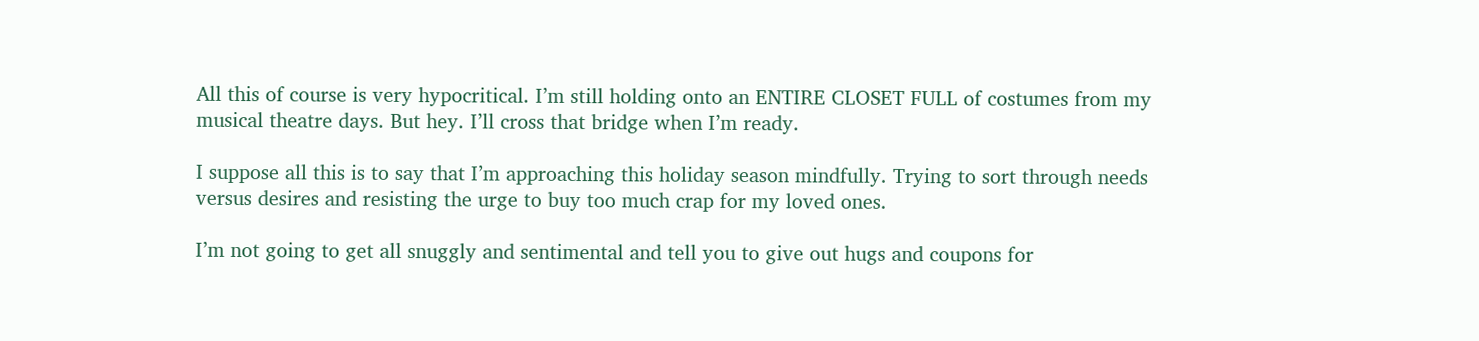All this of course is very hypocritical. I’m still holding onto an ENTIRE CLOSET FULL of costumes from my musical theatre days. But hey. I’ll cross that bridge when I’m ready.

I suppose all this is to say that I’m approaching this holiday season mindfully. Trying to sort through needs versus desires and resisting the urge to buy too much crap for my loved ones.

I’m not going to get all snuggly and sentimental and tell you to give out hugs and coupons for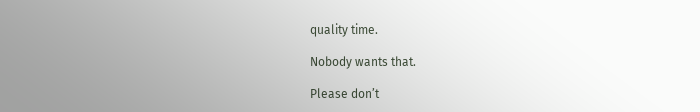quality time.

Nobody wants that.

Please don’t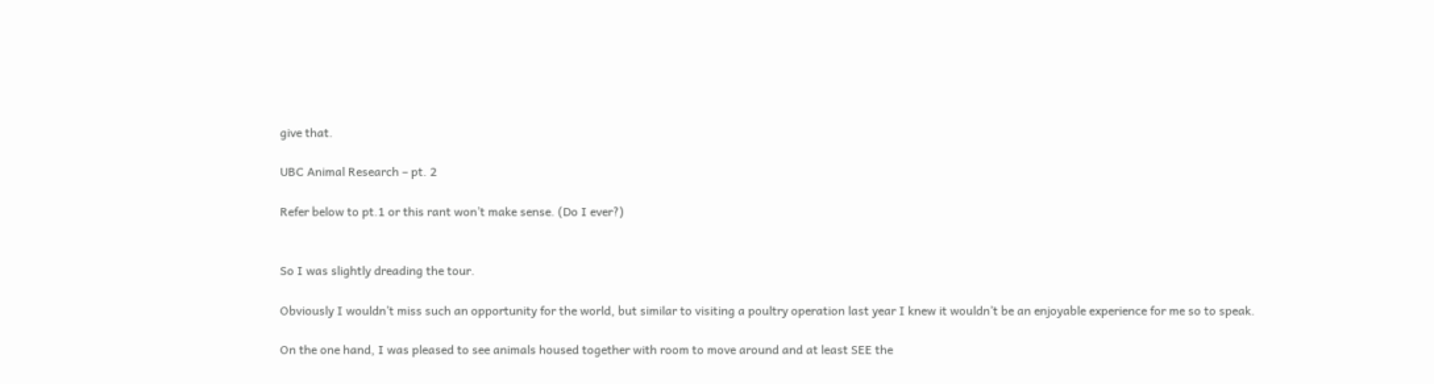give that.

UBC Animal Research – pt. 2

Refer below to pt.1 or this rant won’t make sense. (Do I ever?)


So I was slightly dreading the tour.

Obviously I wouldn’t miss such an opportunity for the world, but similar to visiting a poultry operation last year I knew it wouldn’t be an enjoyable experience for me so to speak.

On the one hand, I was pleased to see animals housed together with room to move around and at least SEE the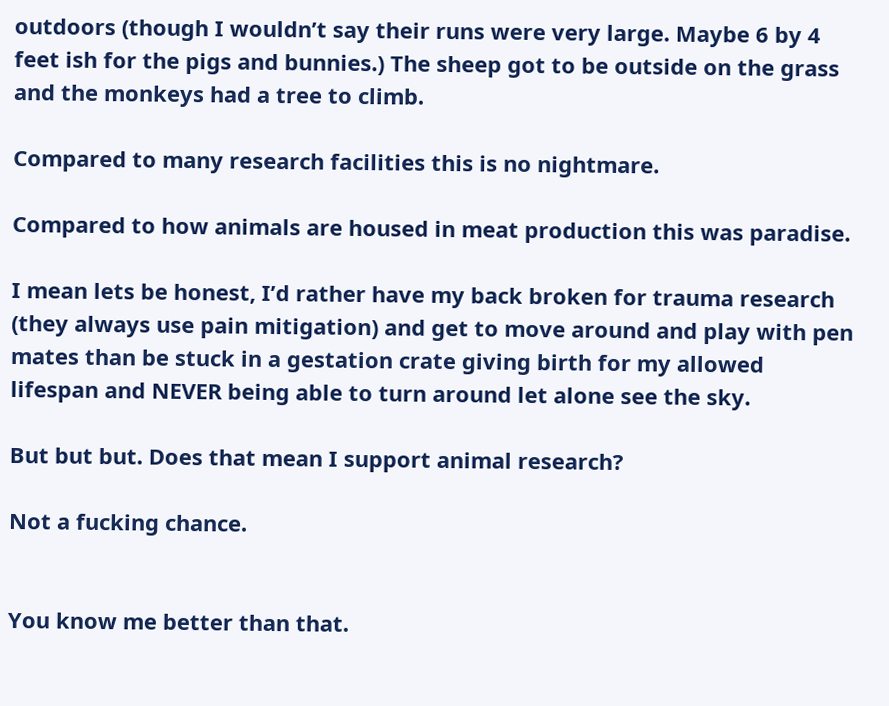outdoors (though I wouldn’t say their runs were very large. Maybe 6 by 4 feet ish for the pigs and bunnies.) The sheep got to be outside on the grass and the monkeys had a tree to climb.

Compared to many research facilities this is no nightmare.

Compared to how animals are housed in meat production this was paradise.

I mean lets be honest, I’d rather have my back broken for trauma research (they always use pain mitigation) and get to move around and play with pen mates than be stuck in a gestation crate giving birth for my allowed lifespan and NEVER being able to turn around let alone see the sky.

But but but. Does that mean I support animal research?

Not a fucking chance.


You know me better than that.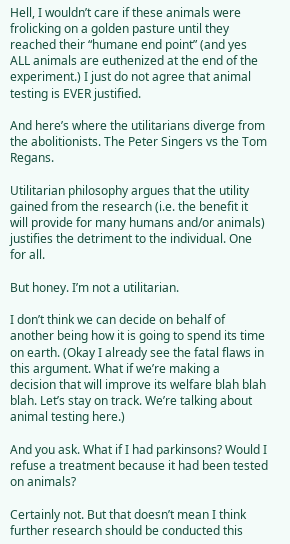Hell, I wouldn’t care if these animals were frolicking on a golden pasture until they reached their “humane end point” (and yes ALL animals are euthenized at the end of the experiment.) I just do not agree that animal testing is EVER justified.

And here’s where the utilitarians diverge from the abolitionists. The Peter Singers vs the Tom Regans.

Utilitarian philosophy argues that the utility gained from the research (i.e. the benefit it will provide for many humans and/or animals) justifies the detriment to the individual. One for all.

But honey. I’m not a utilitarian.

I don’t think we can decide on behalf of another being how it is going to spend its time on earth. (Okay I already see the fatal flaws in this argument. What if we’re making a decision that will improve its welfare blah blah blah. Let’s stay on track. We’re talking about animal testing here.)

And you ask. What if I had parkinsons? Would I refuse a treatment because it had been tested on animals?

Certainly not. But that doesn’t mean I think further research should be conducted this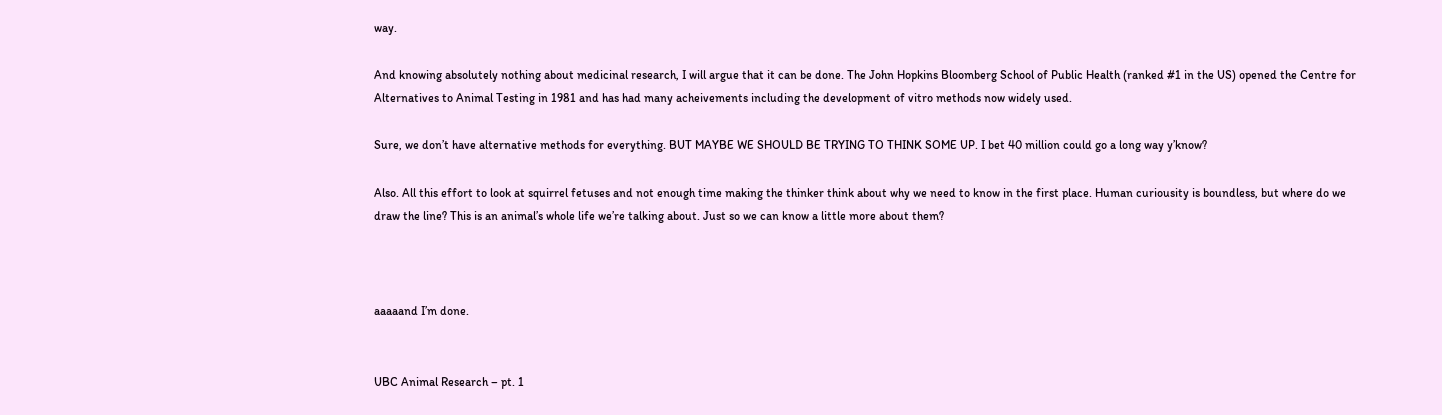way.

And knowing absolutely nothing about medicinal research, I will argue that it can be done. The John Hopkins Bloomberg School of Public Health (ranked #1 in the US) opened the Centre for Alternatives to Animal Testing in 1981 and has had many acheivements including the development of vitro methods now widely used.

Sure, we don’t have alternative methods for everything. BUT MAYBE WE SHOULD BE TRYING TO THINK SOME UP. I bet 40 million could go a long way y’know?

Also. All this effort to look at squirrel fetuses and not enough time making the thinker think about why we need to know in the first place. Human curiousity is boundless, but where do we draw the line? This is an animal’s whole life we’re talking about. Just so we can know a little more about them?



aaaaand I’m done.


UBC Animal Research – pt. 1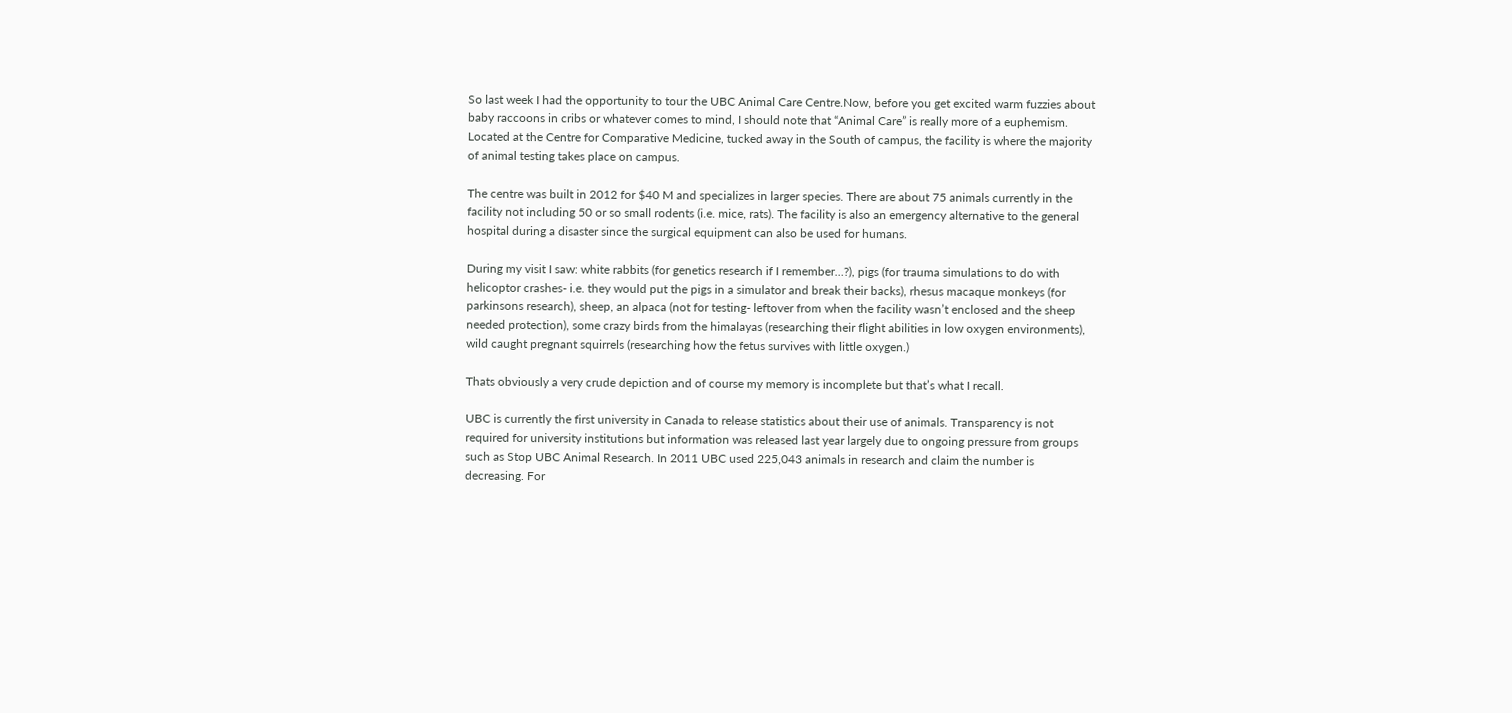So last week I had the opportunity to tour the UBC Animal Care Centre.Now, before you get excited warm fuzzies about baby raccoons in cribs or whatever comes to mind, I should note that “Animal Care” is really more of a euphemism. Located at the Centre for Comparative Medicine, tucked away in the South of campus, the facility is where the majority of animal testing takes place on campus.

The centre was built in 2012 for $40 M and specializes in larger species. There are about 75 animals currently in the facility not including 50 or so small rodents (i.e. mice, rats). The facility is also an emergency alternative to the general hospital during a disaster since the surgical equipment can also be used for humans.

During my visit I saw: white rabbits (for genetics research if I remember…?), pigs (for trauma simulations to do with helicoptor crashes- i.e. they would put the pigs in a simulator and break their backs), rhesus macaque monkeys (for parkinsons research), sheep, an alpaca (not for testing- leftover from when the facility wasn’t enclosed and the sheep needed protection), some crazy birds from the himalayas (researching their flight abilities in low oxygen environments), wild caught pregnant squirrels (researching how the fetus survives with little oxygen.)

Thats obviously a very crude depiction and of course my memory is incomplete but that’s what I recall.

UBC is currently the first university in Canada to release statistics about their use of animals. Transparency is not required for university institutions but information was released last year largely due to ongoing pressure from groups such as Stop UBC Animal Research. In 2011 UBC used 225,043 animals in research and claim the number is decreasing. For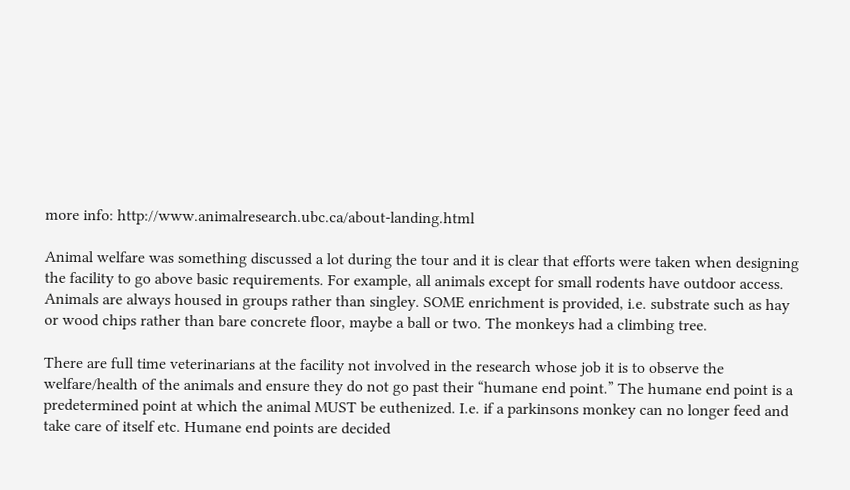more info: http://www.animalresearch.ubc.ca/about-landing.html

Animal welfare was something discussed a lot during the tour and it is clear that efforts were taken when designing the facility to go above basic requirements. For example, all animals except for small rodents have outdoor access. Animals are always housed in groups rather than singley. SOME enrichment is provided, i.e. substrate such as hay or wood chips rather than bare concrete floor, maybe a ball or two. The monkeys had a climbing tree.

There are full time veterinarians at the facility not involved in the research whose job it is to observe the welfare/health of the animals and ensure they do not go past their “humane end point.” The humane end point is a predetermined point at which the animal MUST be euthenized. I.e. if a parkinsons monkey can no longer feed and take care of itself etc. Humane end points are decided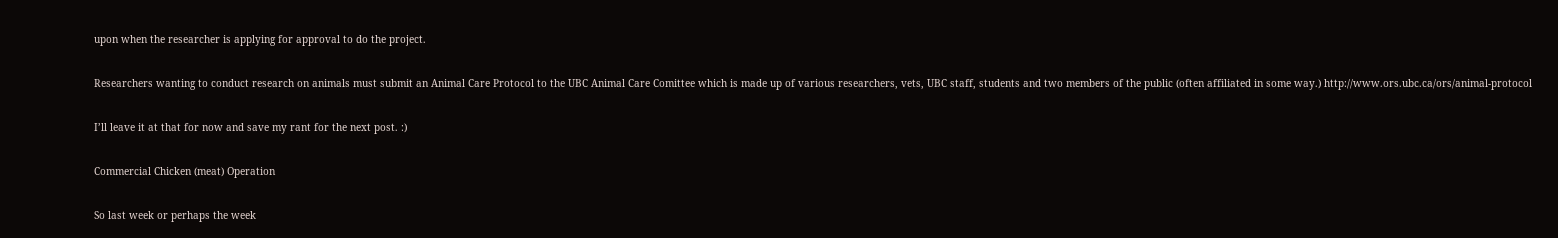upon when the researcher is applying for approval to do the project.

Researchers wanting to conduct research on animals must submit an Animal Care Protocol to the UBC Animal Care Comittee which is made up of various researchers, vets, UBC staff, students and two members of the public (often affiliated in some way.) http://www.ors.ubc.ca/ors/animal-protocol

I’ll leave it at that for now and save my rant for the next post. :)

Commercial Chicken (meat) Operation

So last week or perhaps the week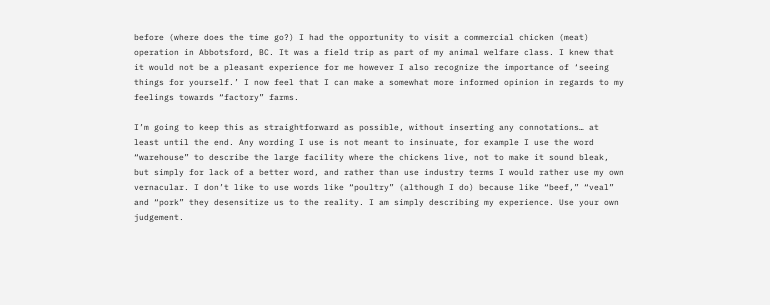before (where does the time go?) I had the opportunity to visit a commercial chicken (meat) operation in Abbotsford, BC. It was a field trip as part of my animal welfare class. I knew that it would not be a pleasant experience for me however I also recognize the importance of ‘seeing things for yourself.’ I now feel that I can make a somewhat more informed opinion in regards to my feelings towards “factory” farms.

I’m going to keep this as straightforward as possible, without inserting any connotations… at least until the end. Any wording I use is not meant to insinuate, for example I use the word “warehouse” to describe the large facility where the chickens live, not to make it sound bleak, but simply for lack of a better word, and rather than use industry terms I would rather use my own vernacular. I don’t like to use words like “poultry” (although I do) because like “beef,” “veal” and “pork” they desensitize us to the reality. I am simply describing my experience. Use your own judgement.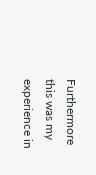Furthermore this was my experience in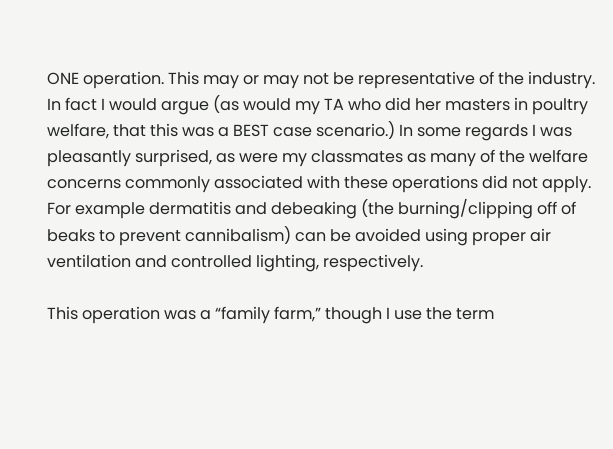ONE operation. This may or may not be representative of the industry. In fact I would argue (as would my TA who did her masters in poultry welfare, that this was a BEST case scenario.) In some regards I was pleasantly surprised, as were my classmates as many of the welfare concerns commonly associated with these operations did not apply. For example dermatitis and debeaking (the burning/clipping off of beaks to prevent cannibalism) can be avoided using proper air ventilation and controlled lighting, respectively.

This operation was a “family farm,” though I use the term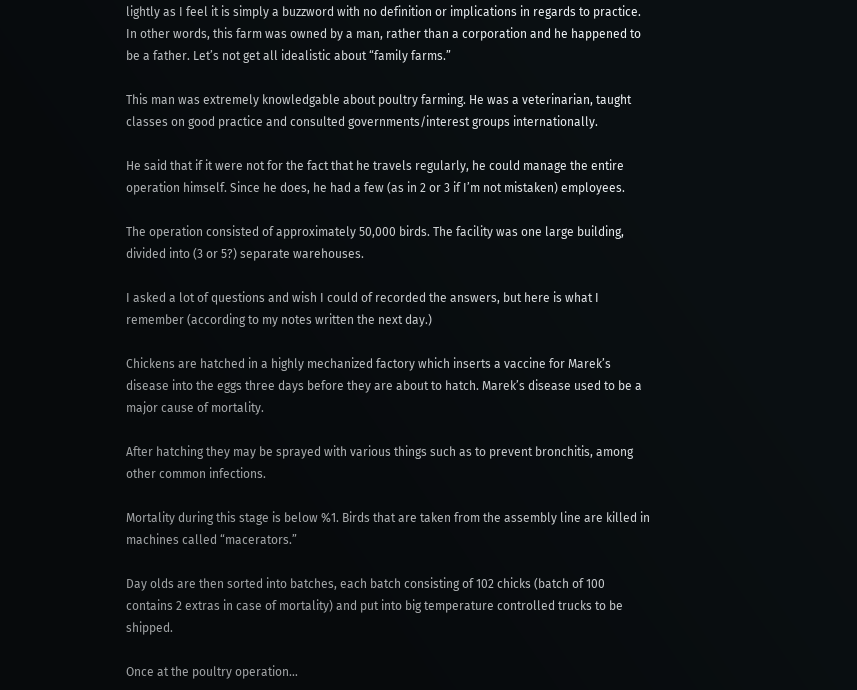lightly as I feel it is simply a buzzword with no definition or implications in regards to practice. In other words, this farm was owned by a man, rather than a corporation and he happened to be a father. Let’s not get all idealistic about “family farms.”

This man was extremely knowledgable about poultry farming. He was a veterinarian, taught classes on good practice and consulted governments/interest groups internationally.

He said that if it were not for the fact that he travels regularly, he could manage the entire operation himself. Since he does, he had a few (as in 2 or 3 if I’m not mistaken) employees.

The operation consisted of approximately 50,000 birds. The facility was one large building, divided into (3 or 5?) separate warehouses.

I asked a lot of questions and wish I could of recorded the answers, but here is what I remember (according to my notes written the next day.)

Chickens are hatched in a highly mechanized factory which inserts a vaccine for Marek’s disease into the eggs three days before they are about to hatch. Marek’s disease used to be a major cause of mortality.

After hatching they may be sprayed with various things such as to prevent bronchitis, among other common infections.

Mortality during this stage is below %1. Birds that are taken from the assembly line are killed in machines called “macerators.”

Day olds are then sorted into batches, each batch consisting of 102 chicks (batch of 100 contains 2 extras in case of mortality) and put into big temperature controlled trucks to be shipped.

Once at the poultry operation…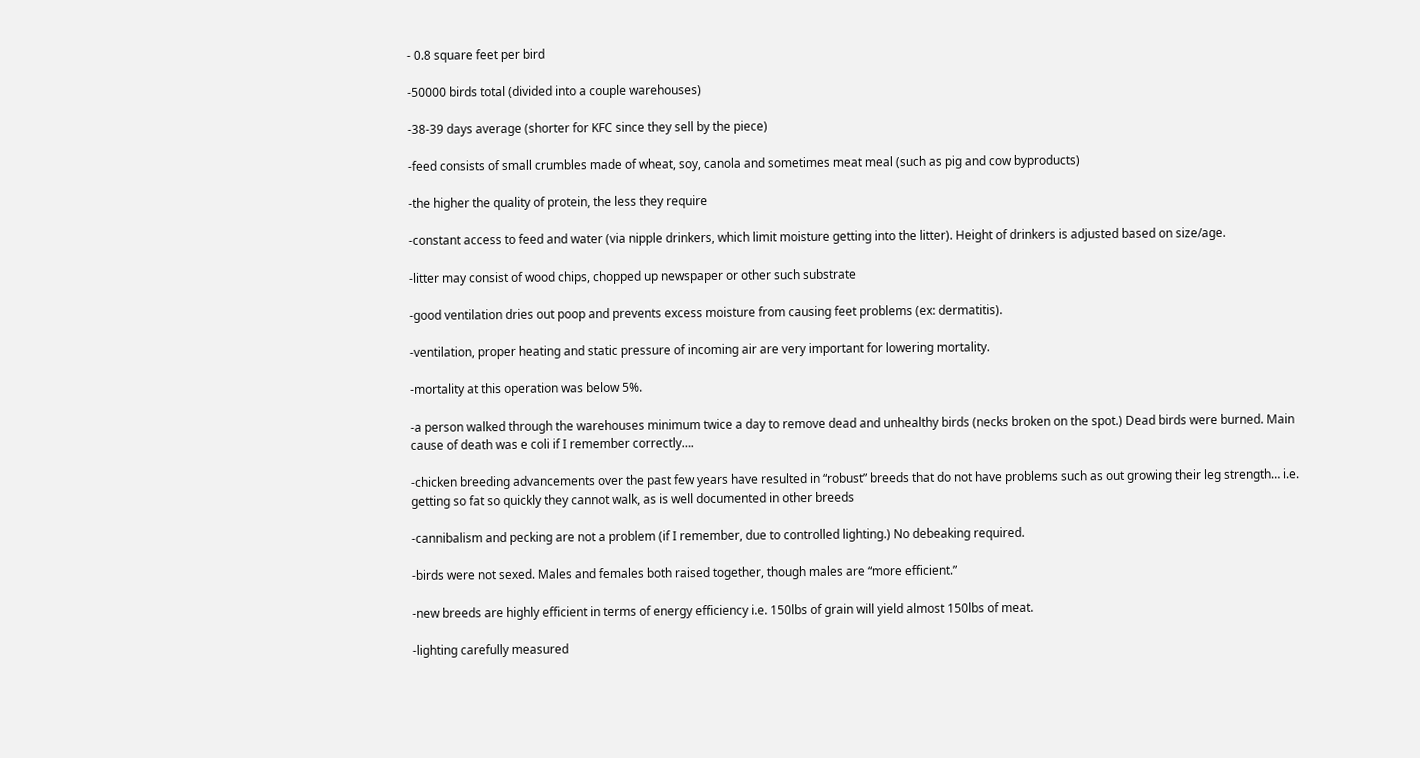- 0.8 square feet per bird

-50000 birds total (divided into a couple warehouses)

-38-39 days average (shorter for KFC since they sell by the piece)

-feed consists of small crumbles made of wheat, soy, canola and sometimes meat meal (such as pig and cow byproducts)

-the higher the quality of protein, the less they require

-constant access to feed and water (via nipple drinkers, which limit moisture getting into the litter). Height of drinkers is adjusted based on size/age.

-litter may consist of wood chips, chopped up newspaper or other such substrate

-good ventilation dries out poop and prevents excess moisture from causing feet problems (ex: dermatitis).

-ventilation, proper heating and static pressure of incoming air are very important for lowering mortality.

-mortality at this operation was below 5%.

-a person walked through the warehouses minimum twice a day to remove dead and unhealthy birds (necks broken on the spot.) Dead birds were burned. Main cause of death was e coli if I remember correctly….

-chicken breeding advancements over the past few years have resulted in “robust” breeds that do not have problems such as out growing their leg strength… i.e. getting so fat so quickly they cannot walk, as is well documented in other breeds

-cannibalism and pecking are not a problem (if I remember, due to controlled lighting.) No debeaking required.

-birds were not sexed. Males and females both raised together, though males are “more efficient.”

-new breeds are highly efficient in terms of energy efficiency i.e. 150lbs of grain will yield almost 150lbs of meat.

-lighting carefully measured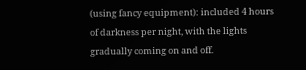(using fancy equipment): included 4 hours of darkness per night, with the lights gradually coming on and off.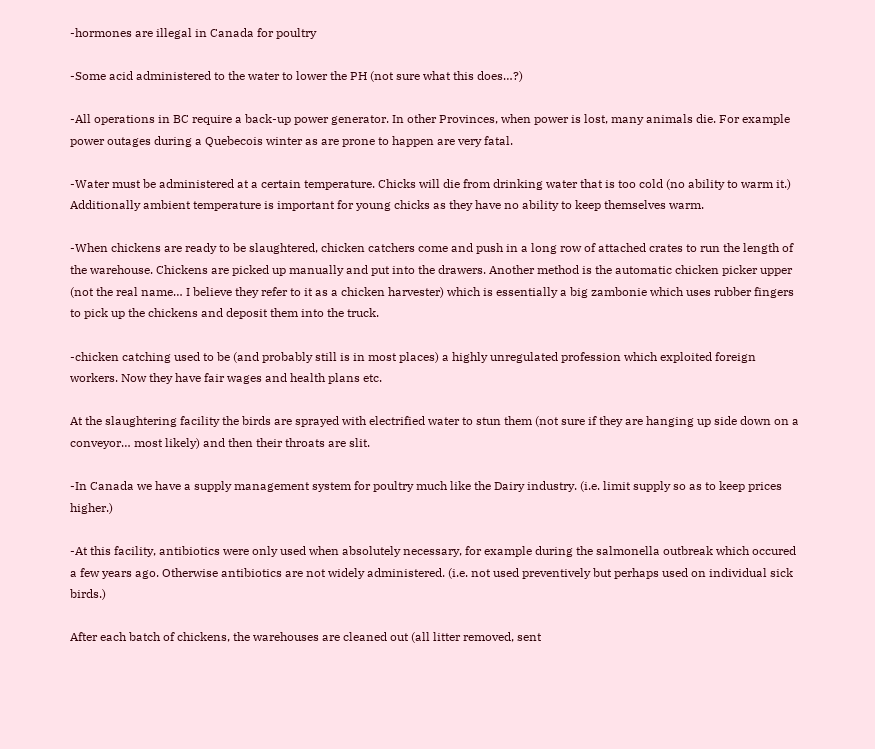-hormones are illegal in Canada for poultry

-Some acid administered to the water to lower the PH (not sure what this does…?)

-All operations in BC require a back-up power generator. In other Provinces, when power is lost, many animals die. For example power outages during a Quebecois winter as are prone to happen are very fatal.

-Water must be administered at a certain temperature. Chicks will die from drinking water that is too cold (no ability to warm it.) Additionally ambient temperature is important for young chicks as they have no ability to keep themselves warm.

-When chickens are ready to be slaughtered, chicken catchers come and push in a long row of attached crates to run the length of the warehouse. Chickens are picked up manually and put into the drawers. Another method is the automatic chicken picker upper (not the real name… I believe they refer to it as a chicken harvester) which is essentially a big zambonie which uses rubber fingers to pick up the chickens and deposit them into the truck.

-chicken catching used to be (and probably still is in most places) a highly unregulated profession which exploited foreign workers. Now they have fair wages and health plans etc.

At the slaughtering facility the birds are sprayed with electrified water to stun them (not sure if they are hanging up side down on a conveyor… most likely) and then their throats are slit.

-In Canada we have a supply management system for poultry much like the Dairy industry. (i.e. limit supply so as to keep prices higher.)

-At this facility, antibiotics were only used when absolutely necessary, for example during the salmonella outbreak which occured a few years ago. Otherwise antibiotics are not widely administered. (i.e. not used preventively but perhaps used on individual sick birds.)

After each batch of chickens, the warehouses are cleaned out (all litter removed, sent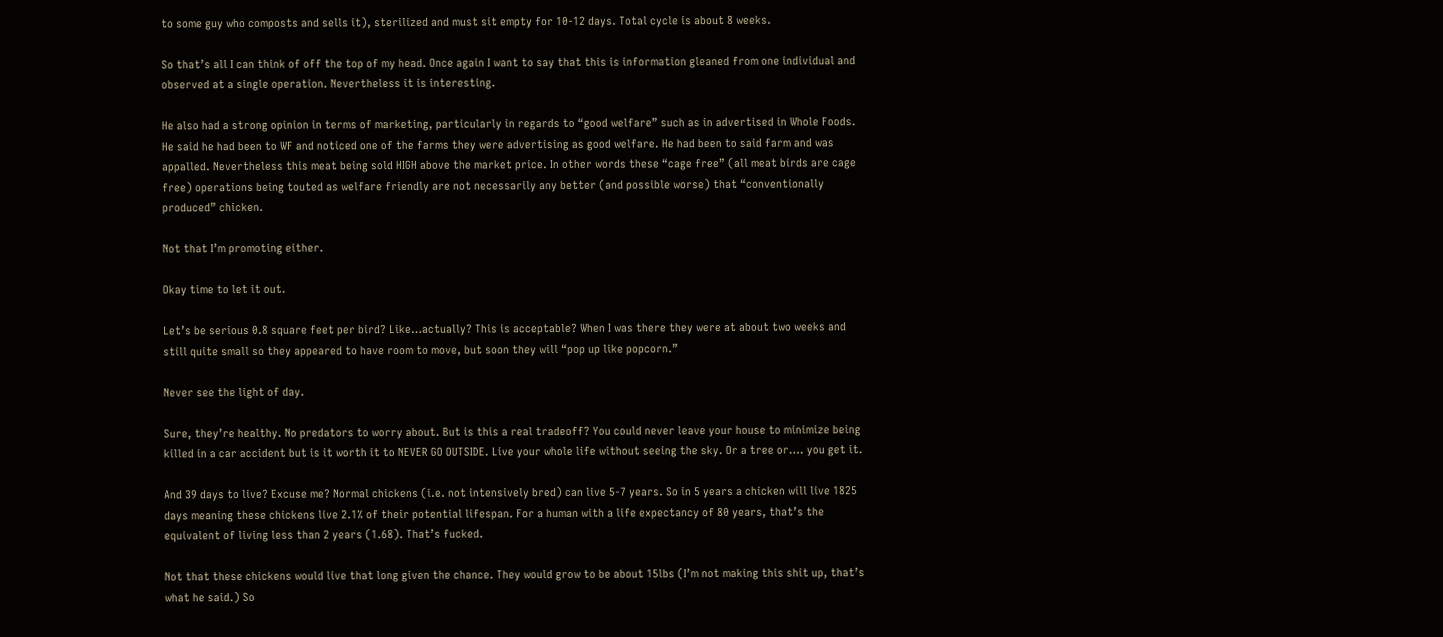to some guy who composts and sells it), sterilized and must sit empty for 10-12 days. Total cycle is about 8 weeks.

So that’s all I can think of off the top of my head. Once again I want to say that this is information gleaned from one individual and observed at a single operation. Nevertheless it is interesting.

He also had a strong opinion in terms of marketing, particularly in regards to “good welfare” such as in advertised in Whole Foods. He said he had been to WF and noticed one of the farms they were advertising as good welfare. He had been to said farm and was appalled. Nevertheless this meat being sold HIGH above the market price. In other words these “cage free” (all meat birds are cage free) operations being touted as welfare friendly are not necessarily any better (and possible worse) that “conventionally produced” chicken.

Not that I’m promoting either.

Okay time to let it out.

Let’s be serious 0.8 square feet per bird? Like…actually? This is acceptable? When I was there they were at about two weeks and still quite small so they appeared to have room to move, but soon they will “pop up like popcorn.”

Never see the light of day.

Sure, they’re healthy. No predators to worry about. But is this a real tradeoff? You could never leave your house to minimize being killed in a car accident but is it worth it to NEVER GO OUTSIDE. Live your whole life without seeing the sky. Or a tree or…. you get it.

And 39 days to live? Excuse me? Normal chickens (i.e. not intensively bred) can live 5-7 years. So in 5 years a chicken will live 1825 days meaning these chickens live 2.1% of their potential lifespan. For a human with a life expectancy of 80 years, that’s the equivalent of living less than 2 years (1.68). That’s fucked.

Not that these chickens would live that long given the chance. They would grow to be about 15lbs (I’m not making this shit up, that’s what he said.) So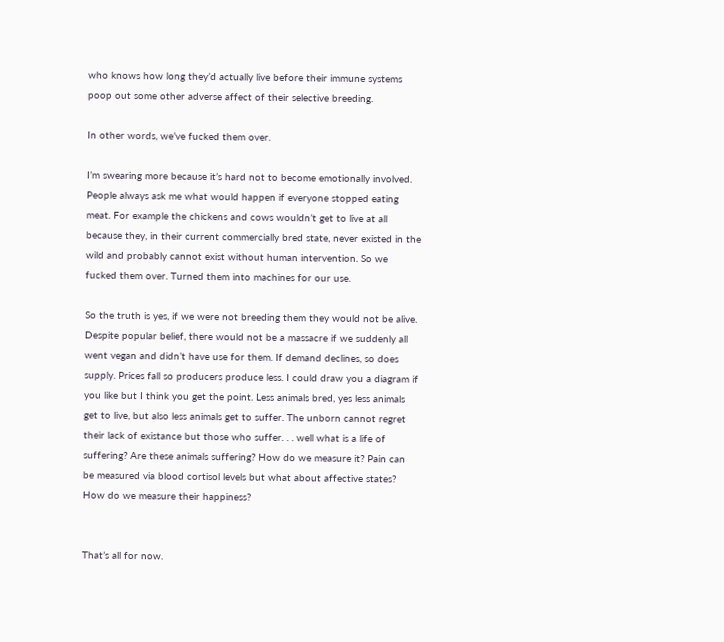who knows how long they’d actually live before their immune systems poop out some other adverse affect of their selective breeding.

In other words, we’ve fucked them over.

I’m swearing more because it’s hard not to become emotionally involved. People always ask me what would happen if everyone stopped eating meat. For example the chickens and cows wouldn’t get to live at all because they, in their current commercially bred state, never existed in the wild and probably cannot exist without human intervention. So we fucked them over. Turned them into machines for our use.

So the truth is yes, if we were not breeding them they would not be alive. Despite popular belief, there would not be a massacre if we suddenly all went vegan and didn’t have use for them. If demand declines, so does supply. Prices fall so producers produce less. I could draw you a diagram if you like but I think you get the point. Less animals bred, yes less animals get to live, but also less animals get to suffer. The unborn cannot regret their lack of existance but those who suffer. . . well what is a life of suffering? Are these animals suffering? How do we measure it? Pain can be measured via blood cortisol levels but what about affective states? How do we measure their happiness?


That’s all for now.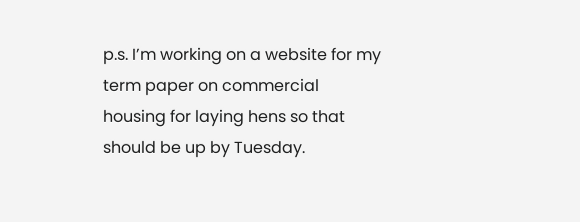p.s. I’m working on a website for my term paper on commercial housing for laying hens so that should be up by Tuesday.